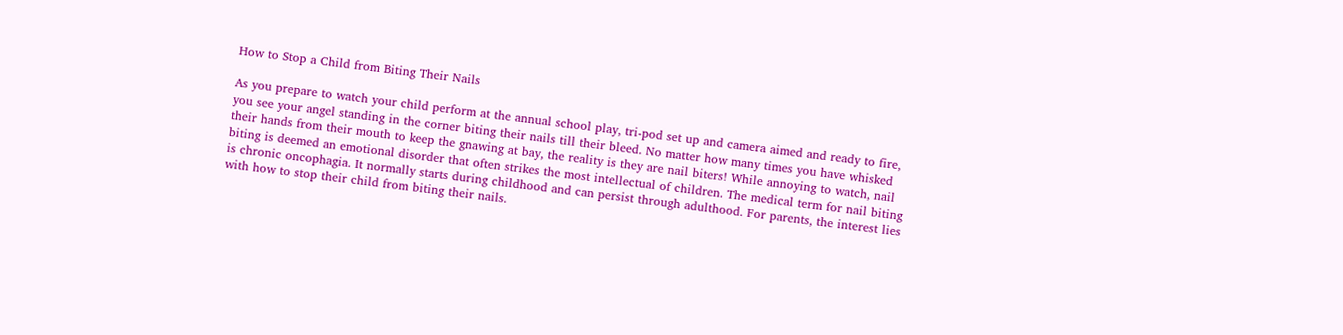How to Stop a Child from Biting Their Nails

As you prepare to watch your child perform at the annual school play, tri-pod set up and camera aimed and ready to fire, you see your angel standing in the corner biting their nails till their bleed. No matter how many times you have whisked their hands from their mouth to keep the gnawing at bay, the reality is they are nail biters! While annoying to watch, nail biting is deemed an emotional disorder that often strikes the most intellectual of children. The medical term for nail biting is chronic oncophagia. It normally starts during childhood and can persist through adulthood. For parents, the interest lies with how to stop their child from biting their nails.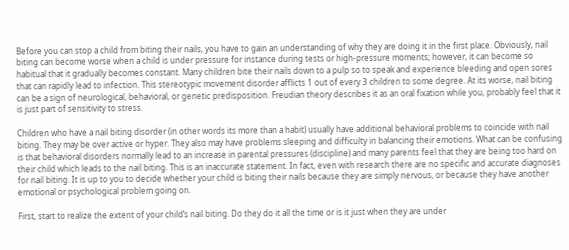Before you can stop a child from biting their nails, you have to gain an understanding of why they are doing it in the first place. Obviously, nail biting can become worse when a child is under pressure for instance during tests or high-pressure moments; however, it can become so habitual that it gradually becomes constant. Many children bite their nails down to a pulp so to speak and experience bleeding and open sores that can rapidly lead to infection. This stereotypic movement disorder afflicts 1 out of every 3 children to some degree. At its worse, nail biting can be a sign of neurological, behavioral, or genetic predisposition. Freudian theory describes it as an oral fixation while you, probably feel that it is just part of sensitivity to stress.

Children who have a nail biting disorder (in other words its more than a habit) usually have additional behavioral problems to coincide with nail biting. They may be over active or hyper. They also may have problems sleeping and difficulty in balancing their emotions. What can be confusing is that behavioral disorders normally lead to an increase in parental pressures (discipline) and many parents feel that they are being too hard on their child which leads to the nail biting. This is an inaccurate statement. In fact, even with research there are no specific and accurate diagnoses for nail biting. It is up to you to decide whether your child is biting their nails because they are simply nervous, or because they have another emotional or psychological problem going on.

First, start to realize the extent of your child’s nail biting. Do they do it all the time or is it just when they are under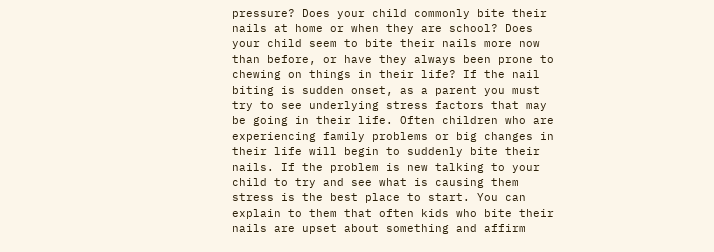pressure? Does your child commonly bite their nails at home or when they are school? Does your child seem to bite their nails more now than before, or have they always been prone to chewing on things in their life? If the nail biting is sudden onset, as a parent you must try to see underlying stress factors that may be going in their life. Often children who are experiencing family problems or big changes in their life will begin to suddenly bite their nails. If the problem is new talking to your child to try and see what is causing them stress is the best place to start. You can explain to them that often kids who bite their nails are upset about something and affirm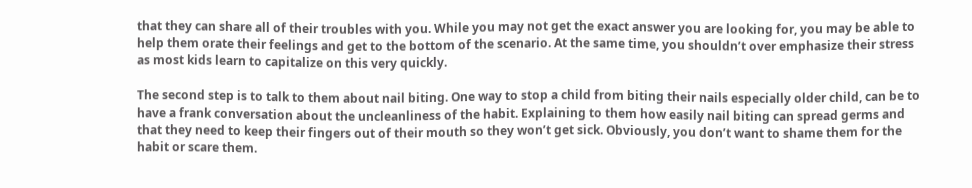that they can share all of their troubles with you. While you may not get the exact answer you are looking for, you may be able to help them orate their feelings and get to the bottom of the scenario. At the same time, you shouldn’t over emphasize their stress as most kids learn to capitalize on this very quickly.

The second step is to talk to them about nail biting. One way to stop a child from biting their nails especially older child, can be to have a frank conversation about the uncleanliness of the habit. Explaining to them how easily nail biting can spread germs and that they need to keep their fingers out of their mouth so they won’t get sick. Obviously, you don’t want to shame them for the habit or scare them.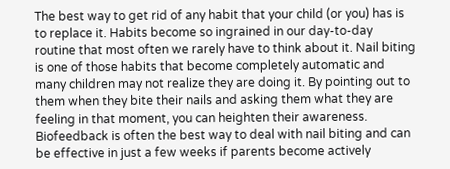The best way to get rid of any habit that your child (or you) has is to replace it. Habits become so ingrained in our day-to-day routine that most often we rarely have to think about it. Nail biting is one of those habits that become completely automatic and many children may not realize they are doing it. By pointing out to them when they bite their nails and asking them what they are feeling in that moment, you can heighten their awareness. Biofeedback is often the best way to deal with nail biting and can be effective in just a few weeks if parents become actively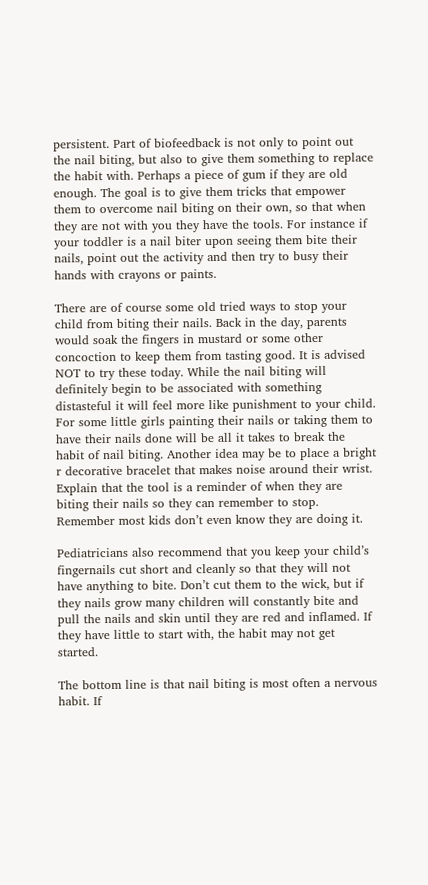persistent. Part of biofeedback is not only to point out the nail biting, but also to give them something to replace the habit with. Perhaps a piece of gum if they are old enough. The goal is to give them tricks that empower them to overcome nail biting on their own, so that when they are not with you they have the tools. For instance if your toddler is a nail biter upon seeing them bite their nails, point out the activity and then try to busy their hands with crayons or paints.

There are of course some old tried ways to stop your child from biting their nails. Back in the day, parents would soak the fingers in mustard or some other concoction to keep them from tasting good. It is advised NOT to try these today. While the nail biting will definitely begin to be associated with something distasteful it will feel more like punishment to your child. For some little girls painting their nails or taking them to have their nails done will be all it takes to break the habit of nail biting. Another idea may be to place a bright r decorative bracelet that makes noise around their wrist. Explain that the tool is a reminder of when they are biting their nails so they can remember to stop. Remember most kids don’t even know they are doing it.

Pediatricians also recommend that you keep your child’s fingernails cut short and cleanly so that they will not have anything to bite. Don’t cut them to the wick, but if they nails grow many children will constantly bite and pull the nails and skin until they are red and inflamed. If they have little to start with, the habit may not get started.

The bottom line is that nail biting is most often a nervous habit. If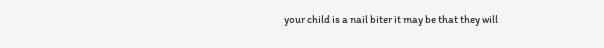your child is a nail biter it may be that they will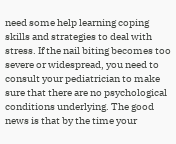need some help learning coping skills and strategies to deal with stress. If the nail biting becomes too severe or widespread, you need to consult your pediatrician to make sure that there are no psychological conditions underlying. The good news is that by the time your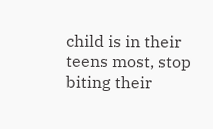child is in their teens most, stop biting their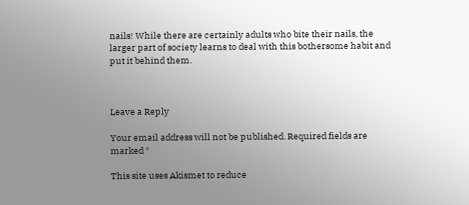nails! While there are certainly adults who bite their nails, the larger part of society learns to deal with this bothersome habit and put it behind them.



Leave a Reply

Your email address will not be published. Required fields are marked *

This site uses Akismet to reduce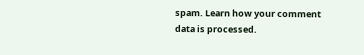spam. Learn how your comment data is processed.